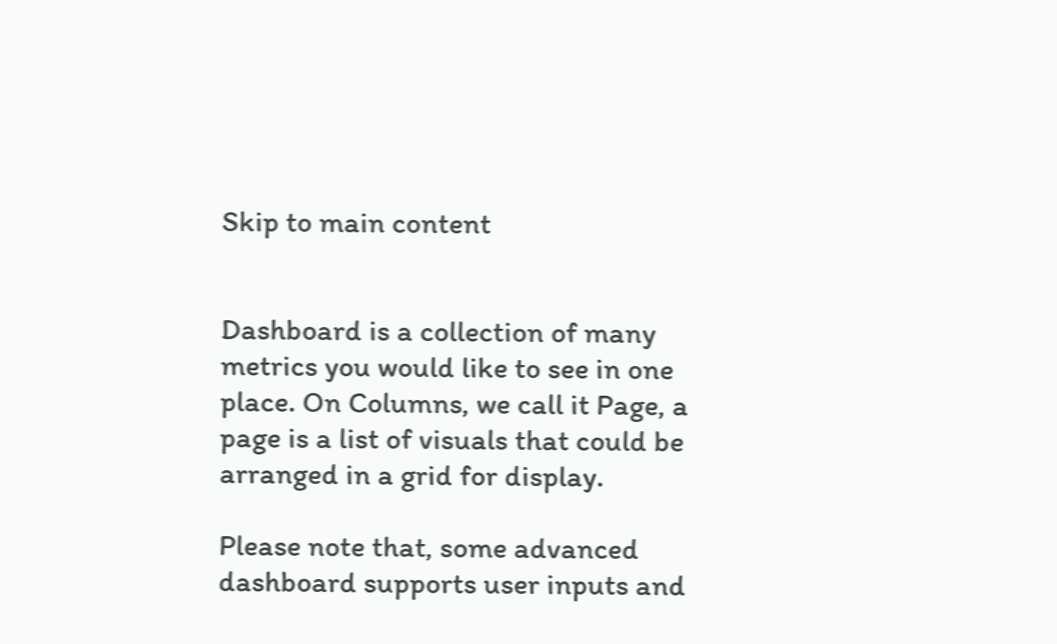Skip to main content


Dashboard is a collection of many metrics you would like to see in one place. On Columns, we call it Page, a page is a list of visuals that could be arranged in a grid for display.

Please note that, some advanced dashboard supports user inputs and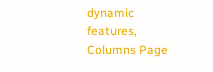dynamic features, Columns Page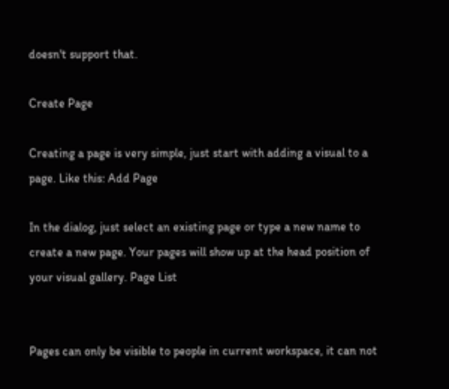doesn't support that.

Create Page

Creating a page is very simple, just start with adding a visual to a page. Like this: Add Page

In the dialog, just select an existing page or type a new name to create a new page. Your pages will show up at the head position of your visual gallery. Page List


Pages can only be visible to people in current workspace, it can not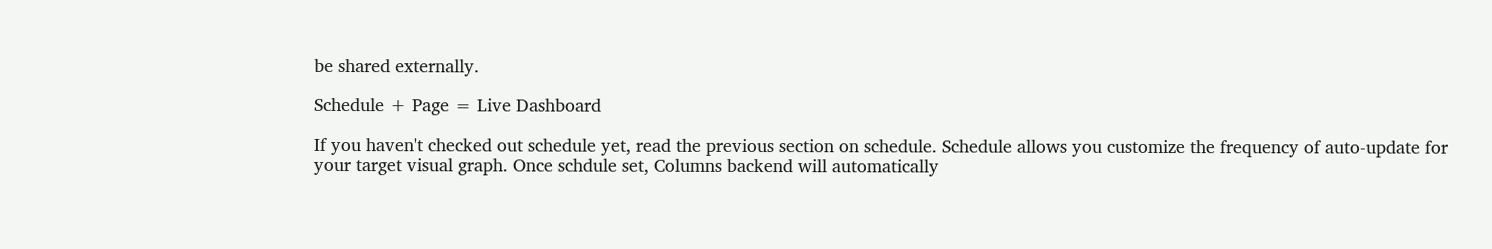be shared externally.

Schedule + Page = Live Dashboard

If you haven't checked out schedule yet, read the previous section on schedule. Schedule allows you customize the frequency of auto-update for your target visual graph. Once schdule set, Columns backend will automatically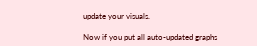update your visuals.

Now if you put all auto-updated graphs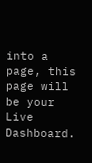into a page, this page will be your Live Dashboard.